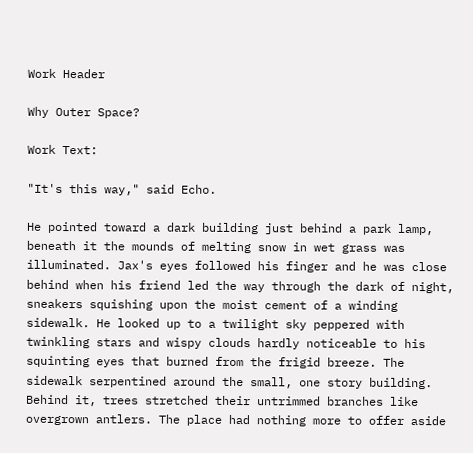Work Header

Why Outer Space?

Work Text:

"It's this way," said Echo.

He pointed toward a dark building just behind a park lamp, beneath it the mounds of melting snow in wet grass was illuminated. Jax's eyes followed his finger and he was close behind when his friend led the way through the dark of night, sneakers squishing upon the moist cement of a winding sidewalk. He looked up to a twilight sky peppered with twinkling stars and wispy clouds hardly noticeable to his squinting eyes that burned from the frigid breeze. The sidewalk serpentined around the small, one story building. Behind it, trees stretched their untrimmed branches like overgrown antlers. The place had nothing more to offer aside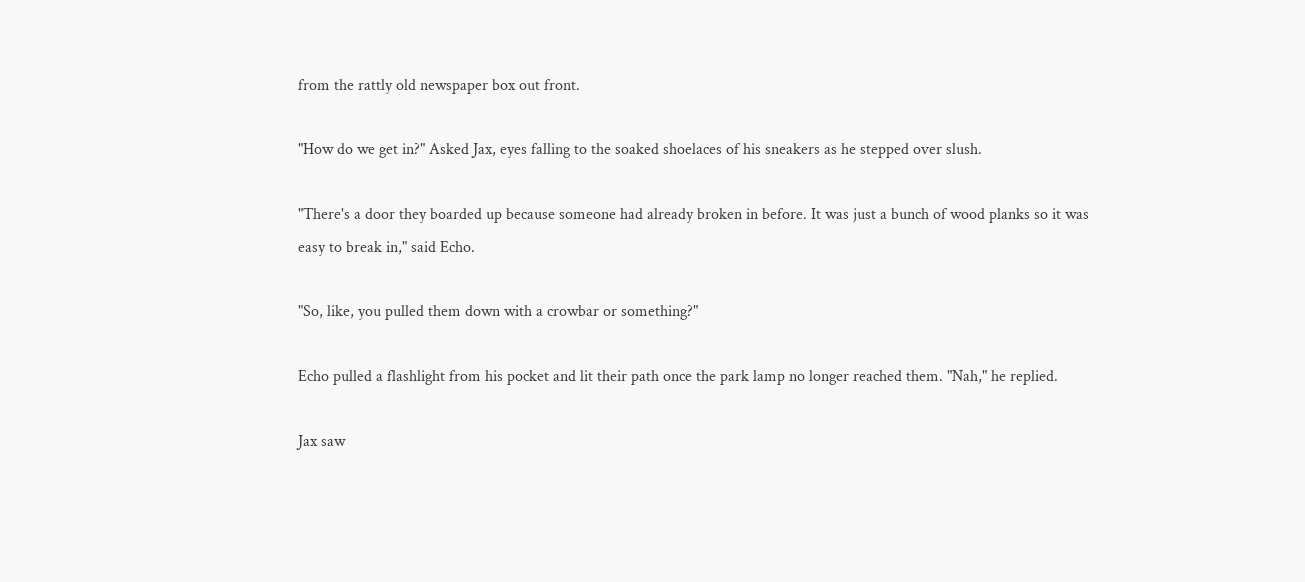from the rattly old newspaper box out front.

"How do we get in?" Asked Jax, eyes falling to the soaked shoelaces of his sneakers as he stepped over slush.

"There's a door they boarded up because someone had already broken in before. It was just a bunch of wood planks so it was easy to break in," said Echo.

"So, like, you pulled them down with a crowbar or something?"

Echo pulled a flashlight from his pocket and lit their path once the park lamp no longer reached them. "Nah," he replied.

Jax saw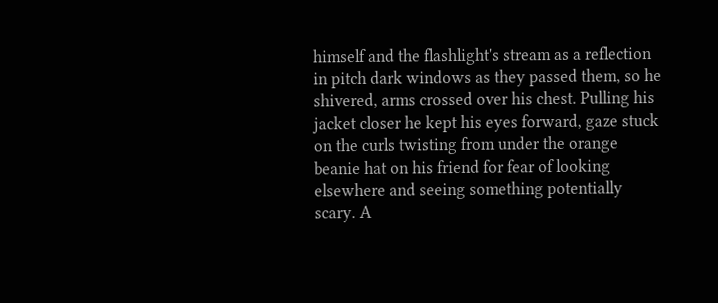himself and the flashlight's stream as a reflection in pitch dark windows as they passed them, so he shivered, arms crossed over his chest. Pulling his jacket closer he kept his eyes forward, gaze stuck on the curls twisting from under the orange beanie hat on his friend for fear of looking elsewhere and seeing something potentially scary. A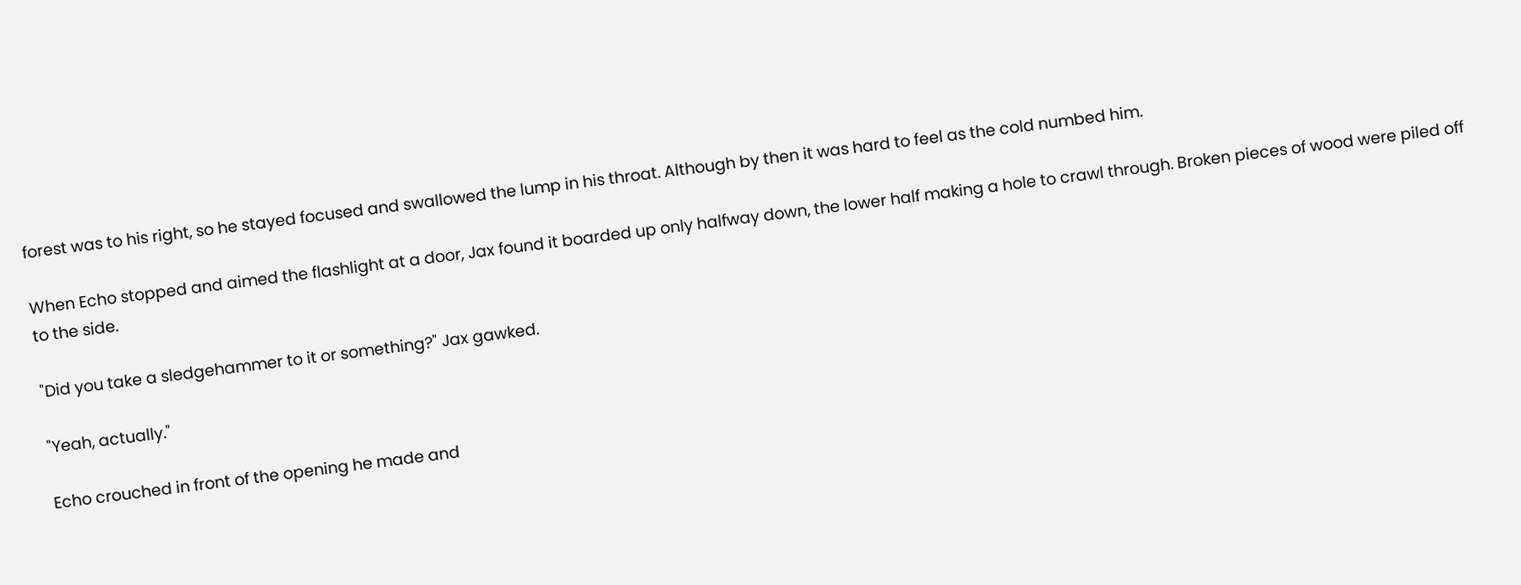forest was to his right, so he stayed focused and swallowed the lump in his throat. Although by then it was hard to feel as the cold numbed him.

When Echo stopped and aimed the flashlight at a door, Jax found it boarded up only halfway down, the lower half making a hole to crawl through. Broken pieces of wood were piled off to the side.

"Did you take a sledgehammer to it or something?" Jax gawked.

"Yeah, actually."

Echo crouched in front of the opening he made and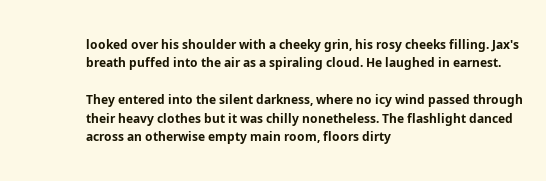looked over his shoulder with a cheeky grin, his rosy cheeks filling. Jax's breath puffed into the air as a spiraling cloud. He laughed in earnest.

They entered into the silent darkness, where no icy wind passed through their heavy clothes but it was chilly nonetheless. The flashlight danced across an otherwise empty main room, floors dirty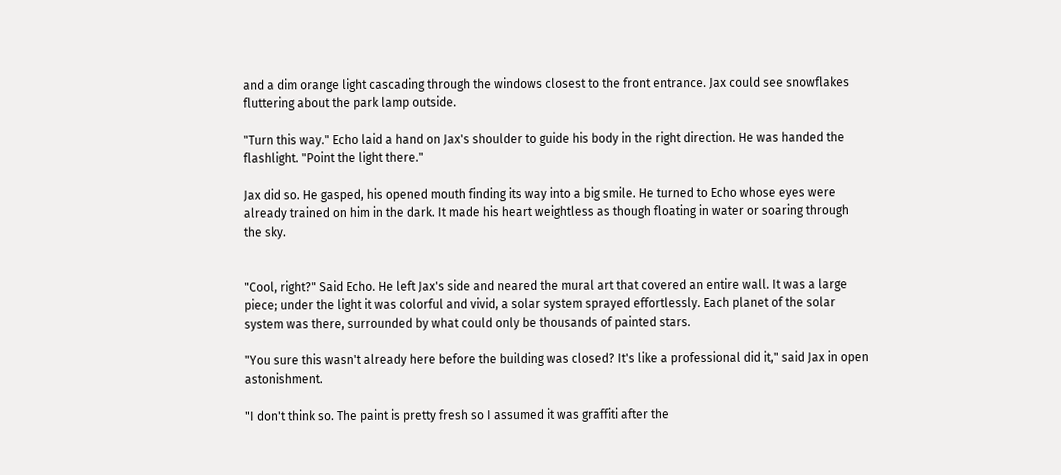and a dim orange light cascading through the windows closest to the front entrance. Jax could see snowflakes fluttering about the park lamp outside.

"Turn this way." Echo laid a hand on Jax's shoulder to guide his body in the right direction. He was handed the flashlight. "Point the light there."

Jax did so. He gasped, his opened mouth finding its way into a big smile. He turned to Echo whose eyes were already trained on him in the dark. It made his heart weightless as though floating in water or soaring through the sky.


"Cool, right?" Said Echo. He left Jax's side and neared the mural art that covered an entire wall. It was a large piece; under the light it was colorful and vivid, a solar system sprayed effortlessly. Each planet of the solar system was there, surrounded by what could only be thousands of painted stars.

"You sure this wasn't already here before the building was closed? It's like a professional did it," said Jax in open astonishment.

"I don't think so. The paint is pretty fresh so I assumed it was graffiti after the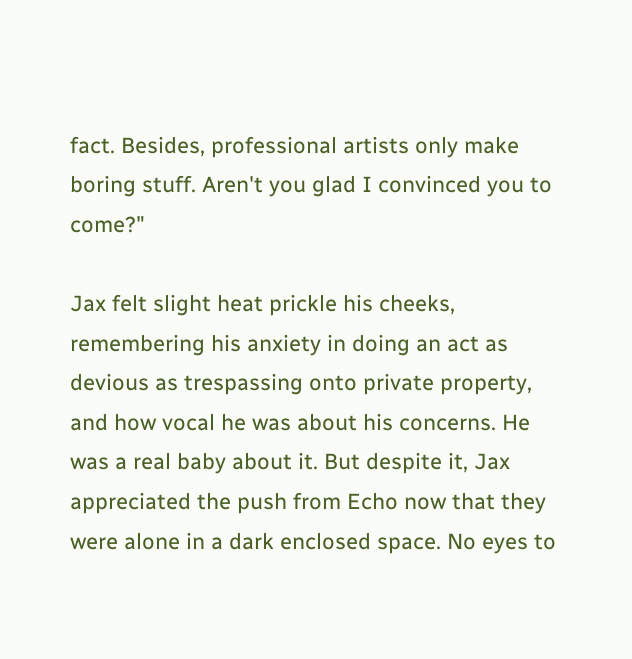fact. Besides, professional artists only make boring stuff. Aren't you glad I convinced you to come?"

Jax felt slight heat prickle his cheeks, remembering his anxiety in doing an act as devious as trespassing onto private property, and how vocal he was about his concerns. He was a real baby about it. But despite it, Jax appreciated the push from Echo now that they were alone in a dark enclosed space. No eyes to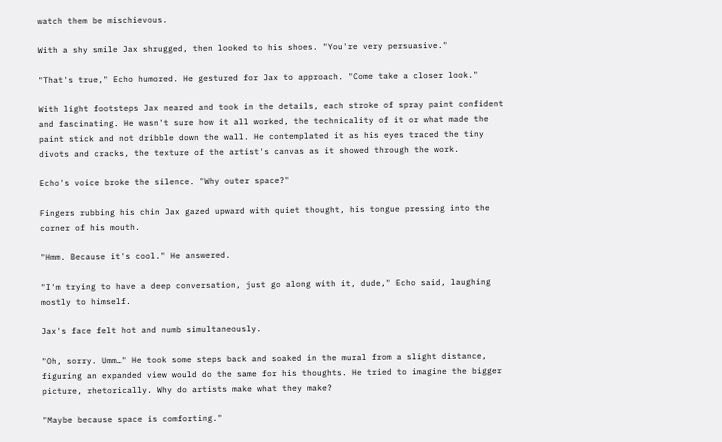watch them be mischievous.

With a shy smile Jax shrugged, then looked to his shoes. "You're very persuasive."

"That's true," Echo humored. He gestured for Jax to approach. "Come take a closer look."

With light footsteps Jax neared and took in the details, each stroke of spray paint confident and fascinating. He wasn't sure how it all worked, the technicality of it or what made the paint stick and not dribble down the wall. He contemplated it as his eyes traced the tiny divots and cracks, the texture of the artist's canvas as it showed through the work.

Echo's voice broke the silence. "Why outer space?"

Fingers rubbing his chin Jax gazed upward with quiet thought, his tongue pressing into the corner of his mouth.

"Hmm. Because it's cool." He answered.

"I'm trying to have a deep conversation, just go along with it, dude," Echo said, laughing mostly to himself.

Jax's face felt hot and numb simultaneously.

"Oh, sorry. Umm…" He took some steps back and soaked in the mural from a slight distance, figuring an expanded view would do the same for his thoughts. He tried to imagine the bigger picture, rhetorically. Why do artists make what they make?

"Maybe because space is comforting."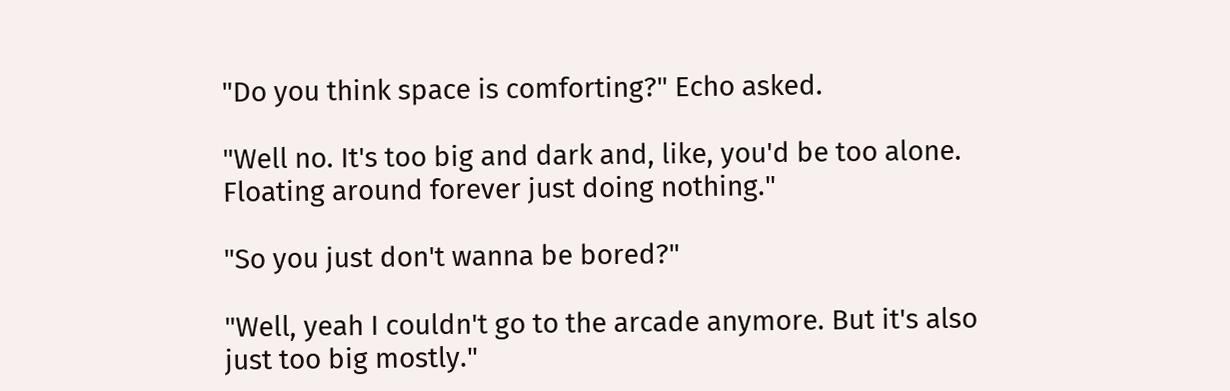"Do you think space is comforting?" Echo asked.

"Well no. It's too big and dark and, like, you'd be too alone. Floating around forever just doing nothing."

"So you just don't wanna be bored?"

"Well, yeah I couldn't go to the arcade anymore. But it's also just too big mostly."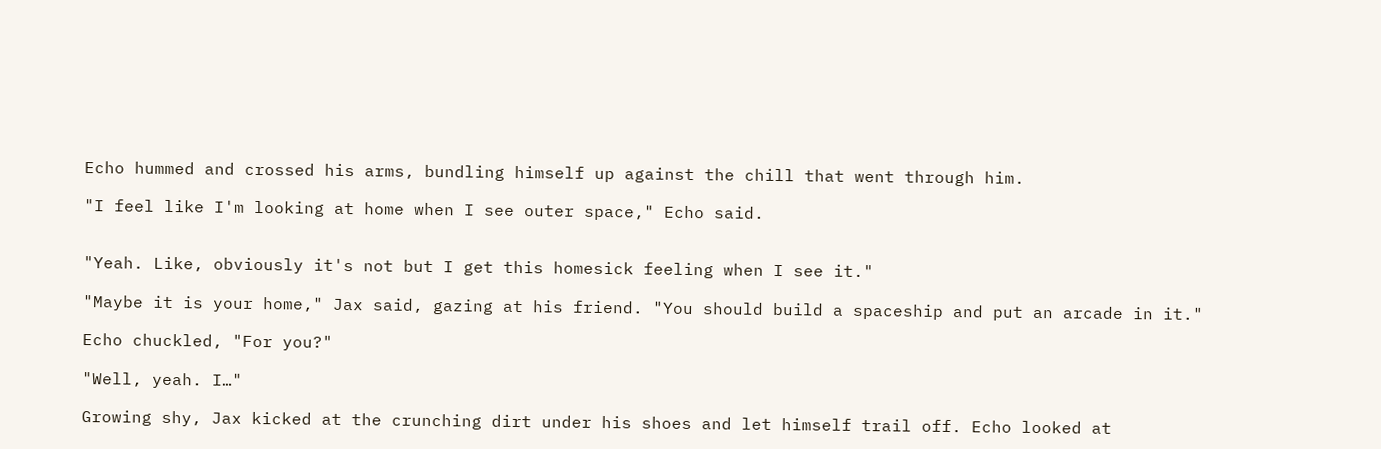Echo hummed and crossed his arms, bundling himself up against the chill that went through him.

"I feel like I'm looking at home when I see outer space," Echo said.


"Yeah. Like, obviously it's not but I get this homesick feeling when I see it."

"Maybe it is your home," Jax said, gazing at his friend. "You should build a spaceship and put an arcade in it."

Echo chuckled, "For you?"

"Well, yeah. I…"

Growing shy, Jax kicked at the crunching dirt under his shoes and let himself trail off. Echo looked at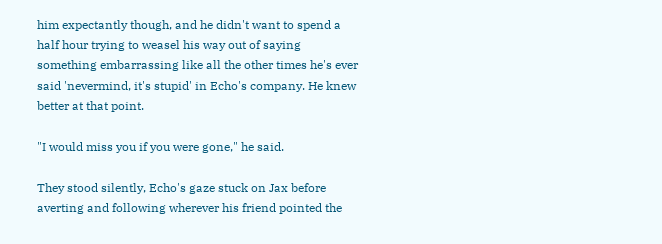him expectantly though, and he didn't want to spend a half hour trying to weasel his way out of saying something embarrassing like all the other times he's ever said 'nevermind, it's stupid' in Echo's company. He knew better at that point.

"I would miss you if you were gone," he said.

They stood silently, Echo's gaze stuck on Jax before averting and following wherever his friend pointed the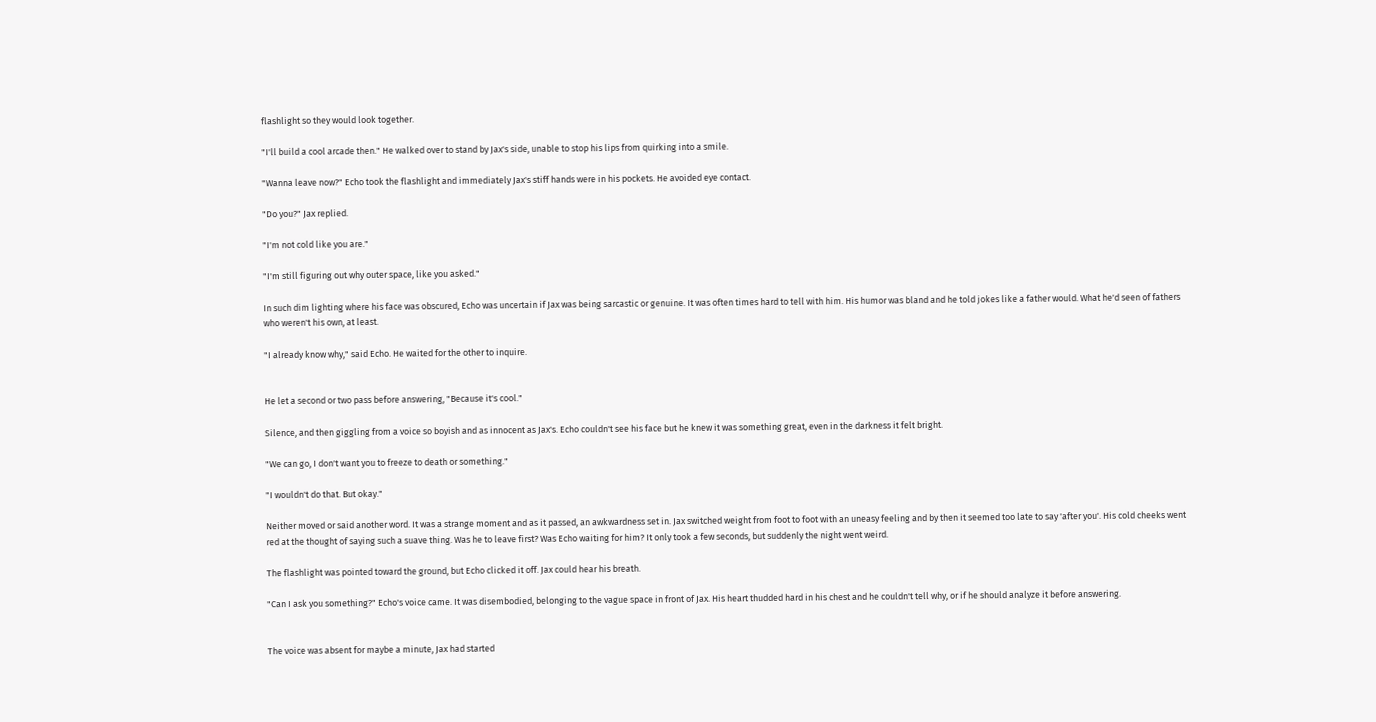flashlight so they would look together.

"I'll build a cool arcade then." He walked over to stand by Jax's side, unable to stop his lips from quirking into a smile.

"Wanna leave now?" Echo took the flashlight and immediately Jax's stiff hands were in his pockets. He avoided eye contact.

"Do you?" Jax replied.

"I'm not cold like you are."

"I'm still figuring out why outer space, like you asked."

In such dim lighting where his face was obscured, Echo was uncertain if Jax was being sarcastic or genuine. It was often times hard to tell with him. His humor was bland and he told jokes like a father would. What he'd seen of fathers who weren't his own, at least.

"I already know why," said Echo. He waited for the other to inquire.


He let a second or two pass before answering, "Because it's cool."

Silence, and then giggling from a voice so boyish and as innocent as Jax's. Echo couldn't see his face but he knew it was something great, even in the darkness it felt bright.

"We can go, I don't want you to freeze to death or something."

"I wouldn't do that. But okay."

Neither moved or said another word. It was a strange moment and as it passed, an awkwardness set in. Jax switched weight from foot to foot with an uneasy feeling and by then it seemed too late to say 'after you'. His cold cheeks went red at the thought of saying such a suave thing. Was he to leave first? Was Echo waiting for him? It only took a few seconds, but suddenly the night went weird.

The flashlight was pointed toward the ground, but Echo clicked it off. Jax could hear his breath.

"Can I ask you something?" Echo's voice came. It was disembodied, belonging to the vague space in front of Jax. His heart thudded hard in his chest and he couldn't tell why, or if he should analyze it before answering.


The voice was absent for maybe a minute, Jax had started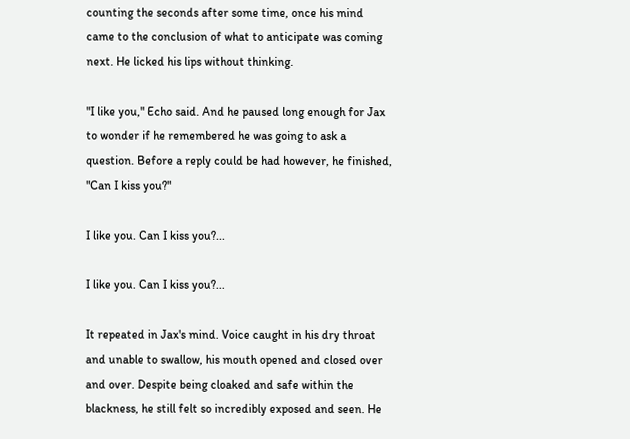counting the seconds after some time, once his mind came to the conclusion of what to anticipate was coming next. He licked his lips without thinking.

"I like you," Echo said. And he paused long enough for Jax to wonder if he remembered he was going to ask a question. Before a reply could be had however, he finished, "Can I kiss you?"

I like you. Can I kiss you?...

I like you. Can I kiss you?...

It repeated in Jax's mind. Voice caught in his dry throat and unable to swallow, his mouth opened and closed over and over. Despite being cloaked and safe within the blackness, he still felt so incredibly exposed and seen. He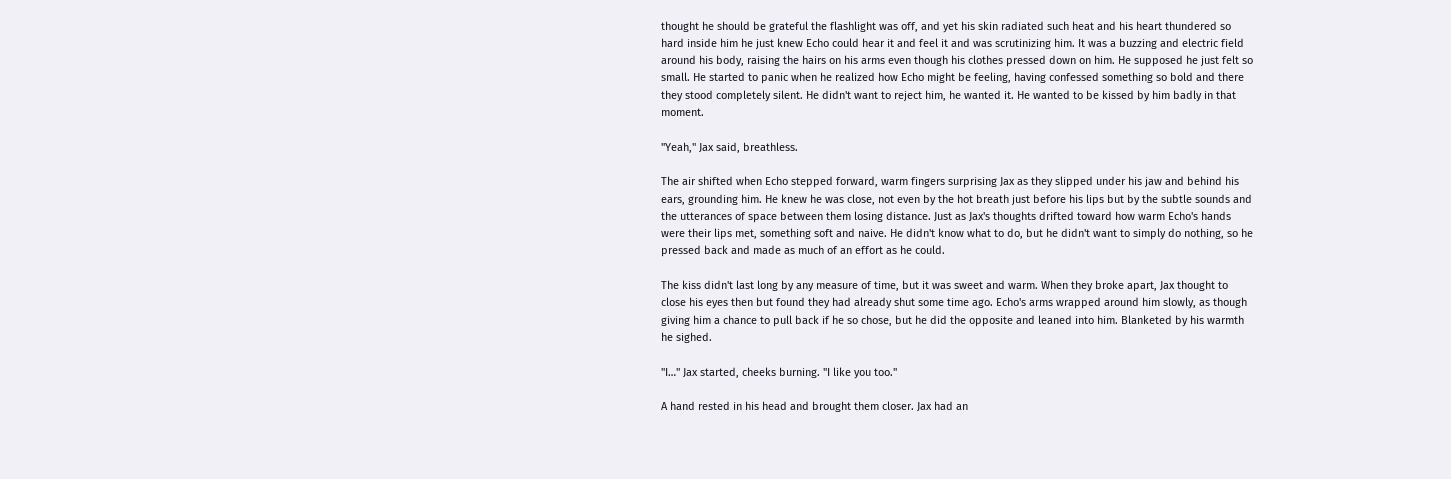thought he should be grateful the flashlight was off, and yet his skin radiated such heat and his heart thundered so hard inside him he just knew Echo could hear it and feel it and was scrutinizing him. It was a buzzing and electric field around his body, raising the hairs on his arms even though his clothes pressed down on him. He supposed he just felt so small. He started to panic when he realized how Echo might be feeling, having confessed something so bold and there they stood completely silent. He didn't want to reject him, he wanted it. He wanted to be kissed by him badly in that moment.

"Yeah," Jax said, breathless.

The air shifted when Echo stepped forward, warm fingers surprising Jax as they slipped under his jaw and behind his ears, grounding him. He knew he was close, not even by the hot breath just before his lips but by the subtle sounds and the utterances of space between them losing distance. Just as Jax's thoughts drifted toward how warm Echo's hands were their lips met, something soft and naive. He didn't know what to do, but he didn't want to simply do nothing, so he pressed back and made as much of an effort as he could.

The kiss didn't last long by any measure of time, but it was sweet and warm. When they broke apart, Jax thought to close his eyes then but found they had already shut some time ago. Echo's arms wrapped around him slowly, as though giving him a chance to pull back if he so chose, but he did the opposite and leaned into him. Blanketed by his warmth he sighed.

"I…" Jax started, cheeks burning. "I like you too."

A hand rested in his head and brought them closer. Jax had an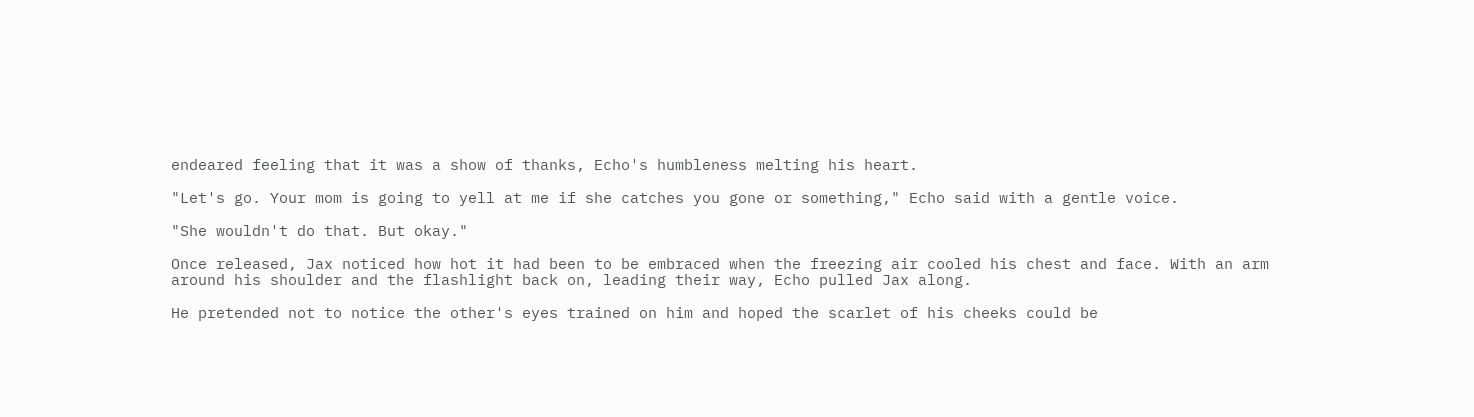endeared feeling that it was a show of thanks, Echo's humbleness melting his heart.

"Let's go. Your mom is going to yell at me if she catches you gone or something," Echo said with a gentle voice.

"She wouldn't do that. But okay."

Once released, Jax noticed how hot it had been to be embraced when the freezing air cooled his chest and face. With an arm around his shoulder and the flashlight back on, leading their way, Echo pulled Jax along.

He pretended not to notice the other's eyes trained on him and hoped the scarlet of his cheeks could be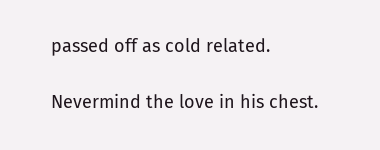passed off as cold related.

Nevermind the love in his chest.